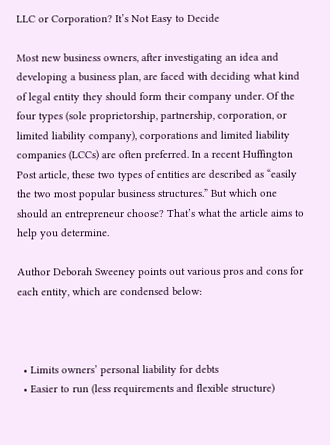LLC or Corporation? It’s Not Easy to Decide

Most new business owners, after investigating an idea and developing a business plan, are faced with deciding what kind of legal entity they should form their company under. Of the four types (sole proprietorship, partnership, corporation, or limited liability company), corporations and limited liability companies (LCCs) are often preferred. In a recent Huffington Post article, these two types of entities are described as “easily the two most popular business structures.” But which one should an entrepreneur choose? That’s what the article aims to help you determine.

Author Deborah Sweeney points out various pros and cons for each entity, which are condensed below:



  • Limits owners’ personal liability for debts
  • Easier to run (less requirements and flexible structure)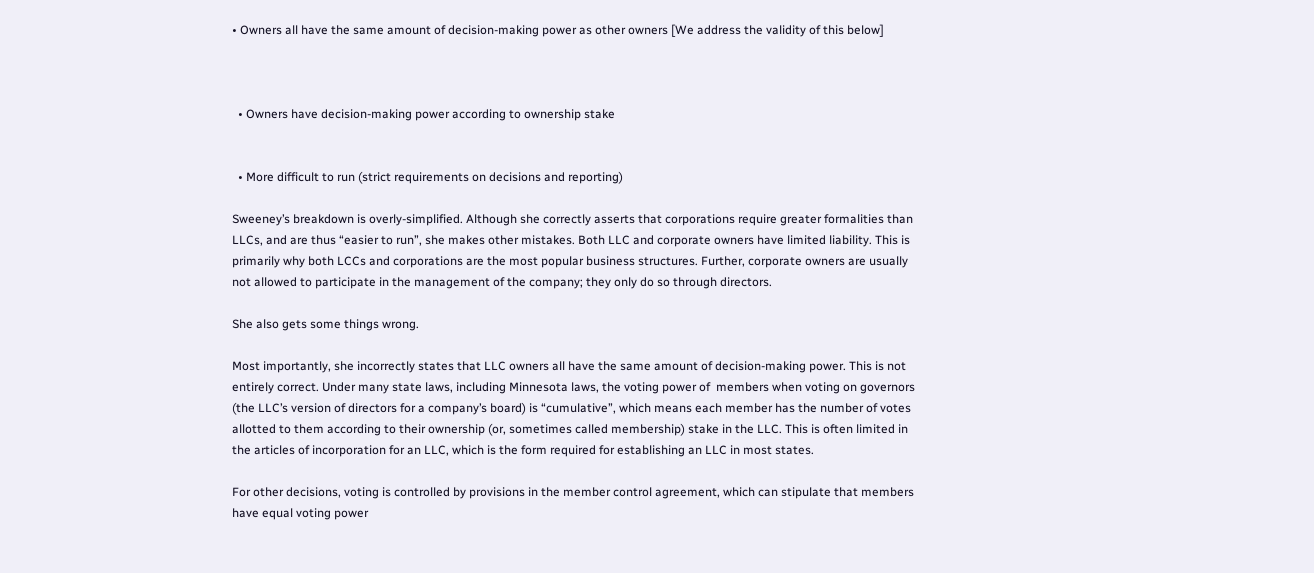• Owners all have the same amount of decision-making power as other owners [We address the validity of this below]



  • Owners have decision-making power according to ownership stake


  • More difficult to run (strict requirements on decisions and reporting)

Sweeney’s breakdown is overly-simplified. Although she correctly asserts that corporations require greater formalities than LLCs, and are thus “easier to run”, she makes other mistakes. Both LLC and corporate owners have limited liability. This is primarily why both LCCs and corporations are the most popular business structures. Further, corporate owners are usually not allowed to participate in the management of the company; they only do so through directors.

She also gets some things wrong.

Most importantly, she incorrectly states that LLC owners all have the same amount of decision-making power. This is not entirely correct. Under many state laws, including Minnesota laws, the voting power of  members when voting on governors (the LLC’s version of directors for a company’s board) is “cumulative”, which means each member has the number of votes allotted to them according to their ownership (or, sometimes called membership) stake in the LLC. This is often limited in the articles of incorporation for an LLC, which is the form required for establishing an LLC in most states.

For other decisions, voting is controlled by provisions in the member control agreement, which can stipulate that members have equal voting power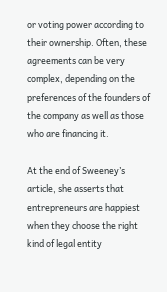or voting power according to their ownership. Often, these agreements can be very complex, depending on the preferences of the founders of the company as well as those who are financing it.

At the end of Sweeney’s article, she asserts that entrepreneurs are happiest when they choose the right kind of legal entity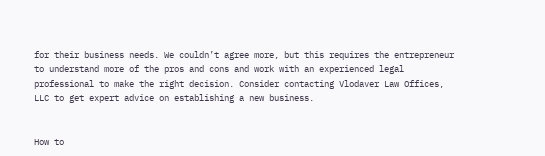for their business needs. We couldn’t agree more, but this requires the entrepreneur to understand more of the pros and cons and work with an experienced legal professional to make the right decision. Consider contacting Vlodaver Law Offices, LLC to get expert advice on establishing a new business.


How to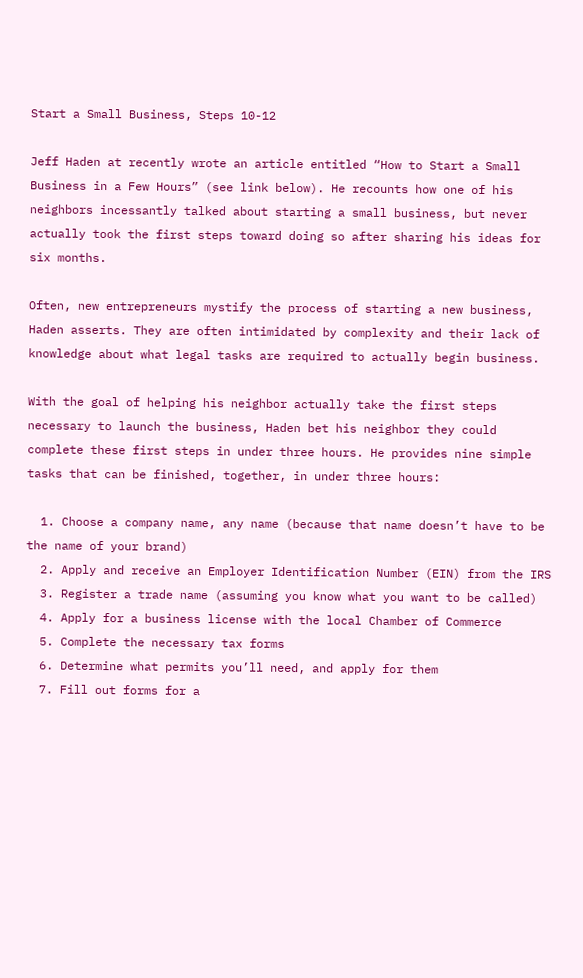Start a Small Business, Steps 10-12

Jeff Haden at recently wrote an article entitled “How to Start a Small Business in a Few Hours” (see link below). He recounts how one of his neighbors incessantly talked about starting a small business, but never actually took the first steps toward doing so after sharing his ideas for six months.

Often, new entrepreneurs mystify the process of starting a new business, Haden asserts. They are often intimidated by complexity and their lack of knowledge about what legal tasks are required to actually begin business.

With the goal of helping his neighbor actually take the first steps necessary to launch the business, Haden bet his neighbor they could complete these first steps in under three hours. He provides nine simple tasks that can be finished, together, in under three hours:

  1. Choose a company name, any name (because that name doesn’t have to be the name of your brand)
  2. Apply and receive an Employer Identification Number (EIN) from the IRS
  3. Register a trade name (assuming you know what you want to be called)
  4. Apply for a business license with the local Chamber of Commerce
  5. Complete the necessary tax forms
  6. Determine what permits you’ll need, and apply for them
  7. Fill out forms for a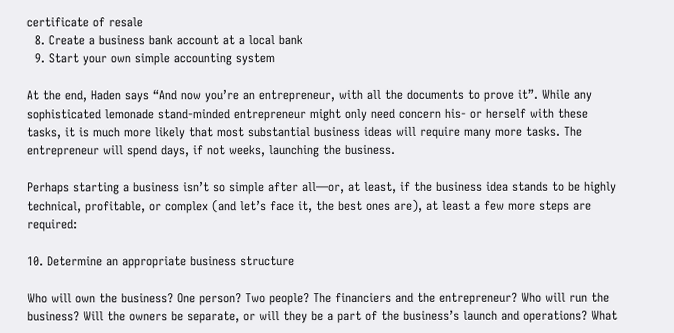certificate of resale
  8. Create a business bank account at a local bank
  9. Start your own simple accounting system

At the end, Haden says “And now you’re an entrepreneur, with all the documents to prove it”. While any sophisticated lemonade stand-minded entrepreneur might only need concern his- or herself with these tasks, it is much more likely that most substantial business ideas will require many more tasks. The entrepreneur will spend days, if not weeks, launching the business.

Perhaps starting a business isn’t so simple after all—or, at least, if the business idea stands to be highly technical, profitable, or complex (and let’s face it, the best ones are), at least a few more steps are required:

10. Determine an appropriate business structure

Who will own the business? One person? Two people? The financiers and the entrepreneur? Who will run the business? Will the owners be separate, or will they be a part of the business’s launch and operations? What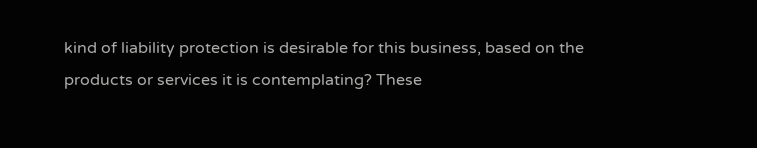kind of liability protection is desirable for this business, based on the products or services it is contemplating? These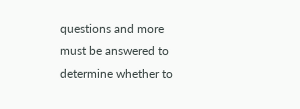questions and more must be answered to determine whether to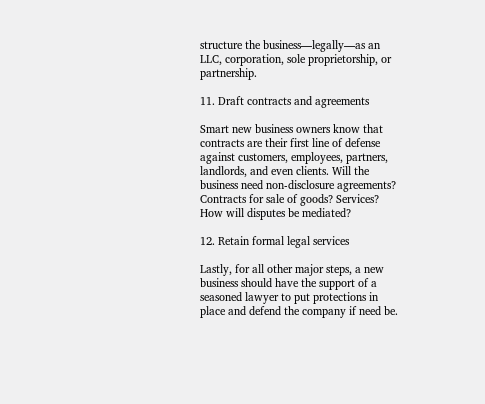structure the business—legally—as an LLC, corporation, sole proprietorship, or partnership.

11. Draft contracts and agreements

Smart new business owners know that contracts are their first line of defense against customers, employees, partners, landlords, and even clients. Will the business need non-disclosure agreements? Contracts for sale of goods? Services? How will disputes be mediated?

12. Retain formal legal services

Lastly, for all other major steps, a new business should have the support of a seasoned lawyer to put protections in place and defend the company if need be.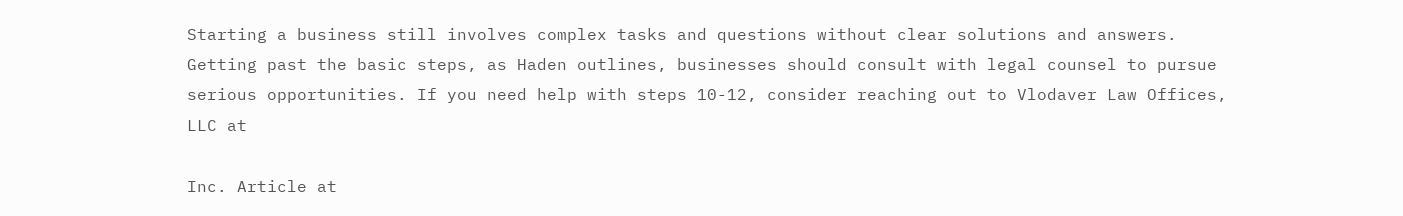Starting a business still involves complex tasks and questions without clear solutions and answers. Getting past the basic steps, as Haden outlines, businesses should consult with legal counsel to pursue serious opportunities. If you need help with steps 10-12, consider reaching out to Vlodaver Law Offices, LLC at

Inc. Article at